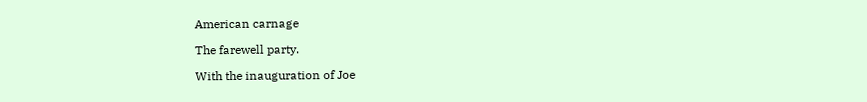American carnage

The farewell party.

With the inauguration of Joe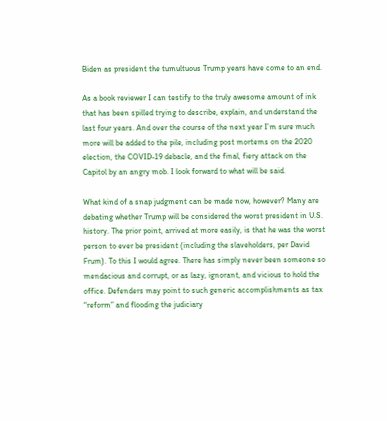Biden as president the tumultuous Trump years have come to an end.

As a book reviewer I can testify to the truly awesome amount of ink that has been spilled trying to describe, explain, and understand the last four years. And over the course of the next year I’m sure much more will be added to the pile, including post mortems on the 2020 election, the COVID-19 debacle, and the final, fiery attack on the Capitol by an angry mob. I look forward to what will be said.

What kind of a snap judgment can be made now, however? Many are debating whether Trump will be considered the worst president in U.S. history. The prior point, arrived at more easily, is that he was the worst person to ever be president (including the slaveholders, per David Frum). To this I would agree. There has simply never been someone so mendacious and corrupt, or as lazy, ignorant, and vicious to hold the office. Defenders may point to such generic accomplishments as tax “reform” and flooding the judiciary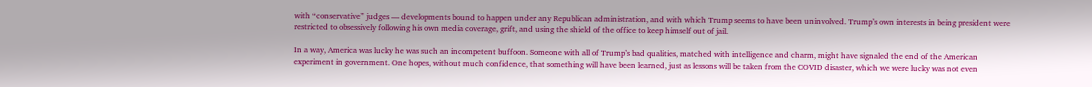with “conservative” judges — developments bound to happen under any Republican administration, and with which Trump seems to have been uninvolved. Trump’s own interests in being president were restricted to obsessively following his own media coverage, grift, and using the shield of the office to keep himself out of jail.

In a way, America was lucky he was such an incompetent buffoon. Someone with all of Trump’s bad qualities, matched with intelligence and charm, might have signaled the end of the American experiment in government. One hopes, without much confidence, that something will have been learned, just as lessons will be taken from the COVID disaster, which we were lucky was not even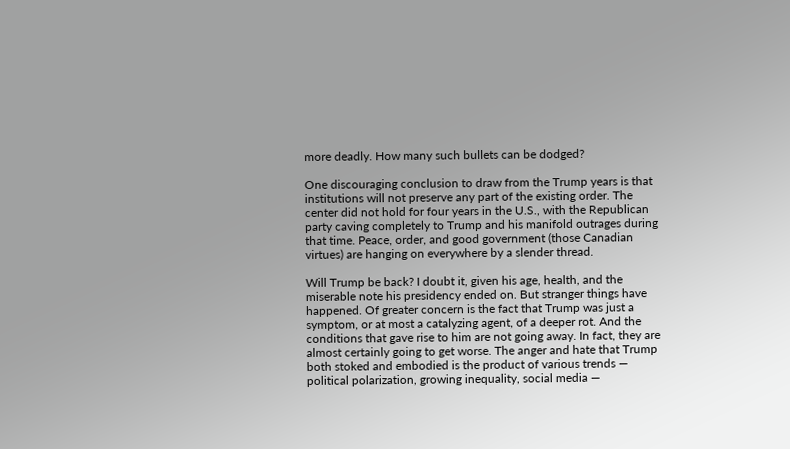more deadly. How many such bullets can be dodged?

One discouraging conclusion to draw from the Trump years is that institutions will not preserve any part of the existing order. The center did not hold for four years in the U.S., with the Republican party caving completely to Trump and his manifold outrages during that time. Peace, order, and good government (those Canadian virtues) are hanging on everywhere by a slender thread.

Will Trump be back? I doubt it, given his age, health, and the miserable note his presidency ended on. But stranger things have happened. Of greater concern is the fact that Trump was just a symptom, or at most a catalyzing agent, of a deeper rot. And the conditions that gave rise to him are not going away. In fact, they are almost certainly going to get worse. The anger and hate that Trump both stoked and embodied is the product of various trends — political polarization, growing inequality, social media —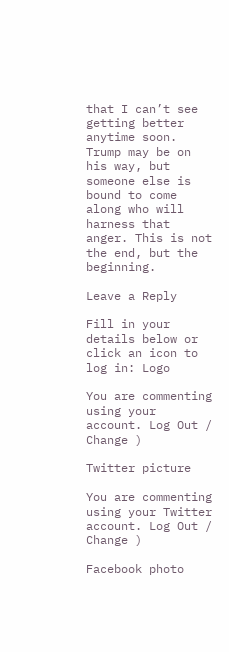that I can’t see getting better anytime soon. Trump may be on his way, but someone else is bound to come along who will harness that anger. This is not the end, but the beginning.

Leave a Reply

Fill in your details below or click an icon to log in: Logo

You are commenting using your account. Log Out /  Change )

Twitter picture

You are commenting using your Twitter account. Log Out /  Change )

Facebook photo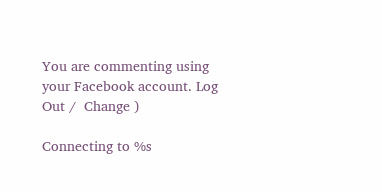You are commenting using your Facebook account. Log Out /  Change )

Connecting to %s